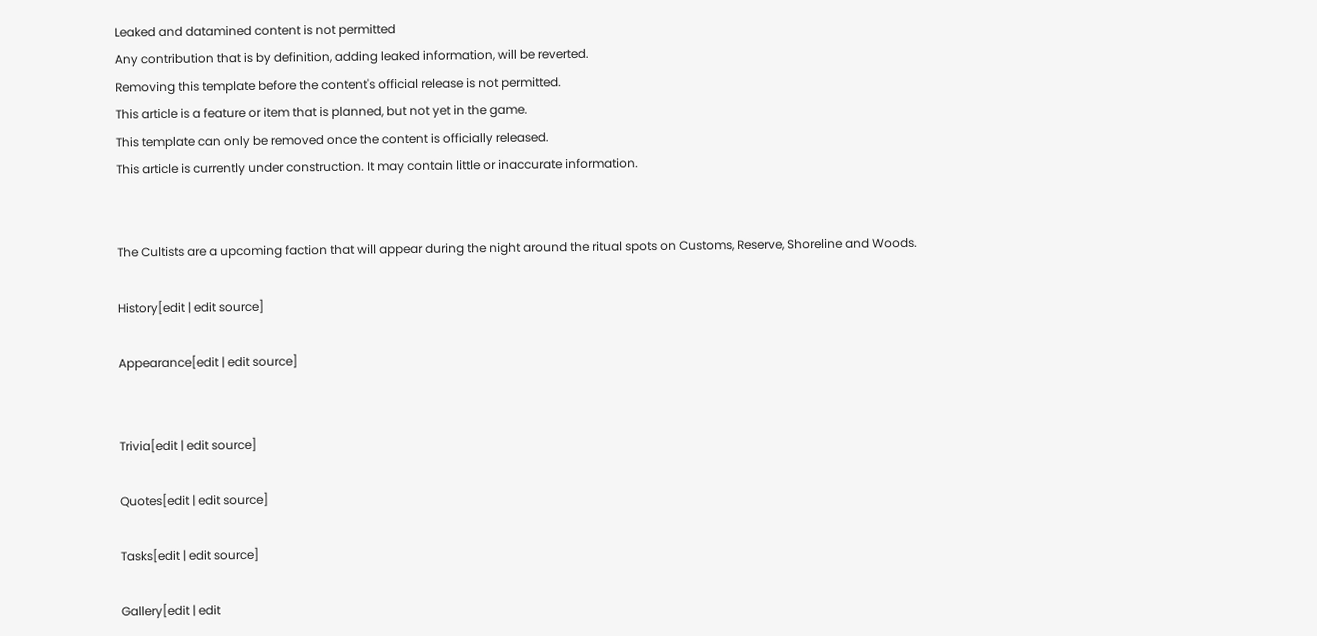Leaked and datamined content is not permitted
Any contribution that is by definition, adding leaked information, will be reverted.
Removing this template before the content's official release is not permitted.
This article is a feature or item that is planned, but not yet in the game.
This template can only be removed once the content is officially released.
This article is currently under construction. It may contain little or inaccurate information.


The Cultists are a upcoming faction that will appear during the night around the ritual spots on Customs, Reserve, Shoreline and Woods.

History[edit | edit source]

Appearance[edit | edit source]


Trivia[edit | edit source]

Quotes[edit | edit source]

Tasks[edit | edit source]

Gallery[edit | edit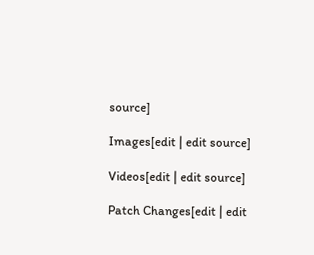source]

Images[edit | edit source]

Videos[edit | edit source]

Patch Changes[edit | edit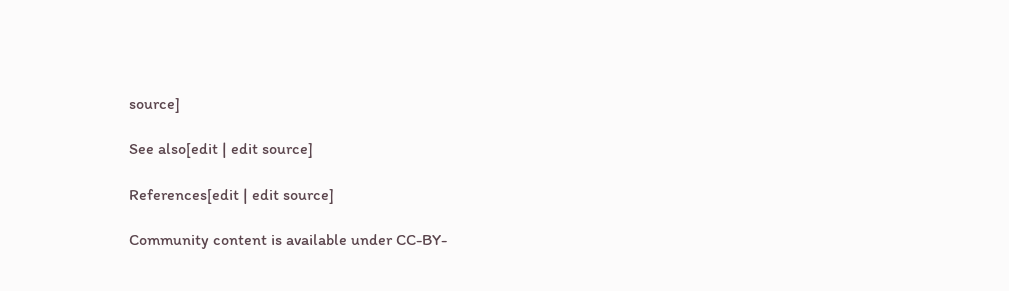source]

See also[edit | edit source]

References[edit | edit source]

Community content is available under CC-BY-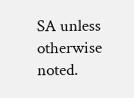SA unless otherwise noted.